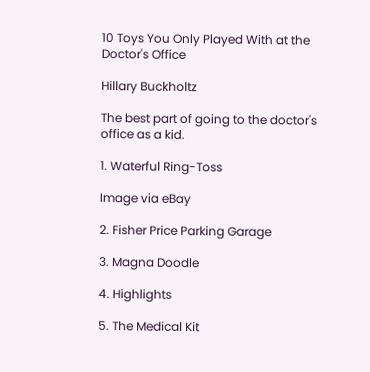10 Toys You Only Played With at the Doctor's Office

Hillary Buckholtz

The best part of going to the doctor's office as a kid.

1. Waterful Ring-Toss

Image via eBay

2. Fisher Price Parking Garage

3. Magna Doodle

4. Highlights

5. The Medical Kit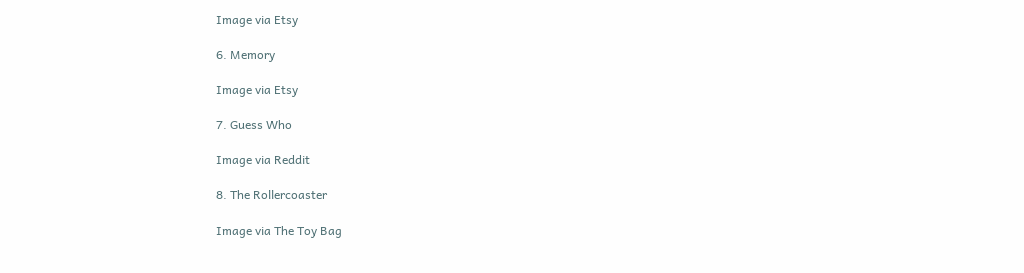Image via Etsy

6. Memory

Image via Etsy

7. Guess Who

Image via Reddit

8. The Rollercoaster

Image via The Toy Bag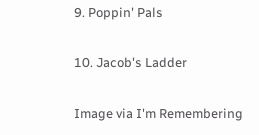9. Poppin' Pals

10. Jacob's Ladder

Image via I'm Remembering